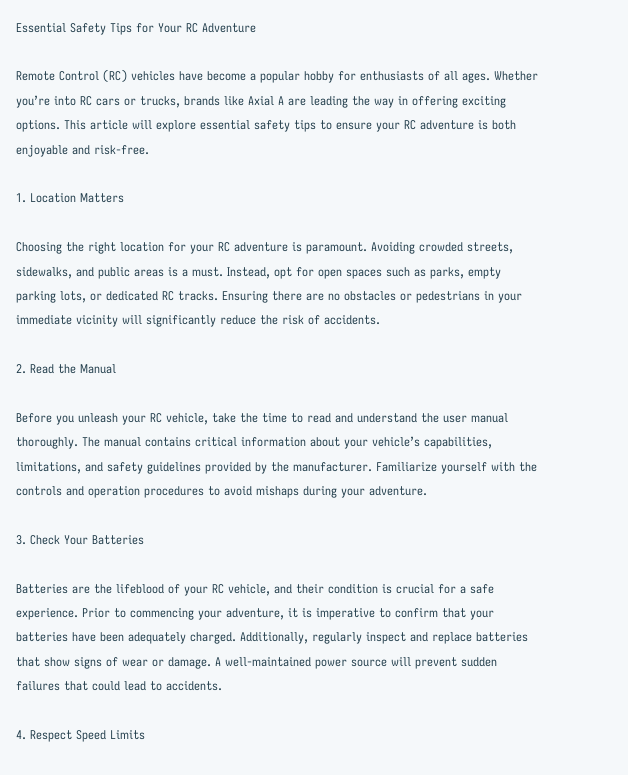Essential Safety Tips for Your RC Adventure

Remote Control (RC) vehicles have become a popular hobby for enthusiasts of all ages. Whether you’re into RC cars or trucks, brands like Axial A are leading the way in offering exciting options. This article will explore essential safety tips to ensure your RC adventure is both enjoyable and risk-free.

1. Location Matters

Choosing the right location for your RC adventure is paramount. Avoiding crowded streets, sidewalks, and public areas is a must. Instead, opt for open spaces such as parks, empty parking lots, or dedicated RC tracks. Ensuring there are no obstacles or pedestrians in your immediate vicinity will significantly reduce the risk of accidents.

2. Read the Manual

Before you unleash your RC vehicle, take the time to read and understand the user manual thoroughly. The manual contains critical information about your vehicle’s capabilities, limitations, and safety guidelines provided by the manufacturer. Familiarize yourself with the controls and operation procedures to avoid mishaps during your adventure.

3. Check Your Batteries

Batteries are the lifeblood of your RC vehicle, and their condition is crucial for a safe experience. Prior to commencing your adventure, it is imperative to confirm that your batteries have been adequately charged. Additionally, regularly inspect and replace batteries that show signs of wear or damage. A well-maintained power source will prevent sudden failures that could lead to accidents.

4. Respect Speed Limits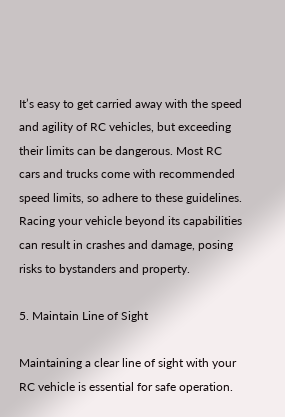It’s easy to get carried away with the speed and agility of RC vehicles, but exceeding their limits can be dangerous. Most RC cars and trucks come with recommended speed limits, so adhere to these guidelines. Racing your vehicle beyond its capabilities can result in crashes and damage, posing risks to bystanders and property.

5. Maintain Line of Sight

Maintaining a clear line of sight with your RC vehicle is essential for safe operation.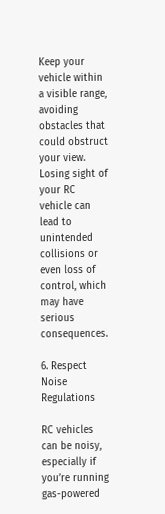Keep your vehicle within a visible range, avoiding obstacles that could obstruct your view. Losing sight of your RC vehicle can lead to unintended collisions or even loss of control, which may have serious consequences.

6. Respect Noise Regulations

RC vehicles can be noisy, especially if you’re running gas-powered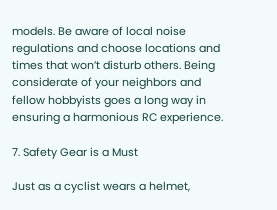models. Be aware of local noise regulations and choose locations and times that won’t disturb others. Being considerate of your neighbors and fellow hobbyists goes a long way in ensuring a harmonious RC experience.

7. Safety Gear is a Must

Just as a cyclist wears a helmet,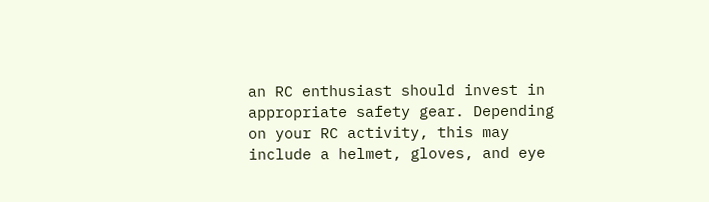an RC enthusiast should invest in appropriate safety gear. Depending on your RC activity, this may include a helmet, gloves, and eye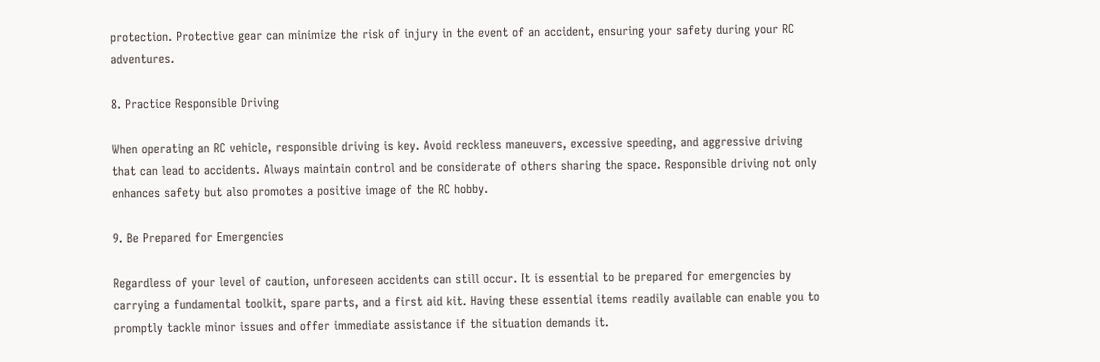protection. Protective gear can minimize the risk of injury in the event of an accident, ensuring your safety during your RC adventures.

8. Practice Responsible Driving

When operating an RC vehicle, responsible driving is key. Avoid reckless maneuvers, excessive speeding, and aggressive driving that can lead to accidents. Always maintain control and be considerate of others sharing the space. Responsible driving not only enhances safety but also promotes a positive image of the RC hobby.

9. Be Prepared for Emergencies

Regardless of your level of caution, unforeseen accidents can still occur. It is essential to be prepared for emergencies by carrying a fundamental toolkit, spare parts, and a first aid kit. Having these essential items readily available can enable you to promptly tackle minor issues and offer immediate assistance if the situation demands it.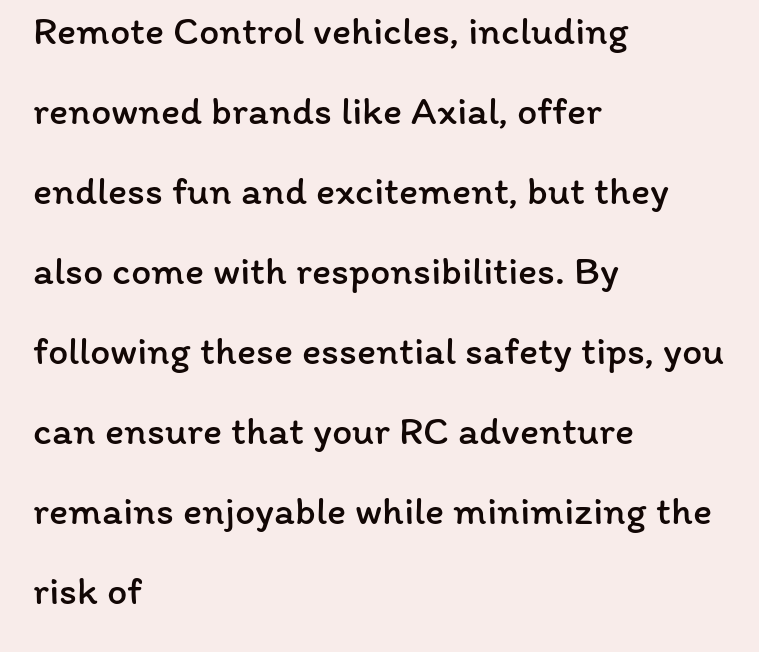Remote Control vehicles, including renowned brands like Axial, offer endless fun and excitement, but they also come with responsibilities. By following these essential safety tips, you can ensure that your RC adventure remains enjoyable while minimizing the risk of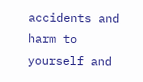accidents and harm to yourself and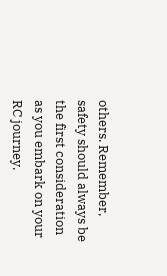others. Remember, safety should always be the first consideration as you embark on your RC journey.